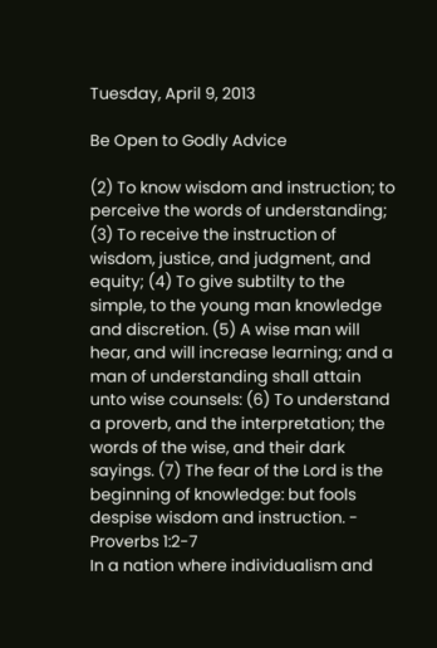Tuesday, April 9, 2013

Be Open to Godly Advice

(2) To know wisdom and instruction; to perceive the words of understanding; (3) To receive the instruction of wisdom, justice, and judgment, and equity; (4) To give subtilty to the simple, to the young man knowledge and discretion. (5) A wise man will hear, and will increase learning; and a man of understanding shall attain unto wise counsels: (6) To understand a proverb, and the interpretation; the words of the wise, and their dark sayings. (7) The fear of the Lord is the beginning of knowledge: but fools despise wisdom and instruction. - Proverbs 1:2-7
In a nation where individualism and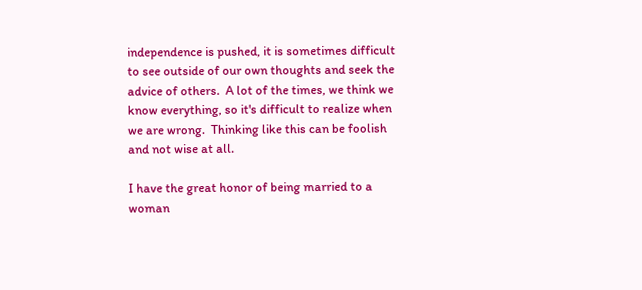independence is pushed, it is sometimes difficult to see outside of our own thoughts and seek the advice of others.  A lot of the times, we think we know everything, so it's difficult to realize when we are wrong.  Thinking like this can be foolish and not wise at all.

I have the great honor of being married to a woman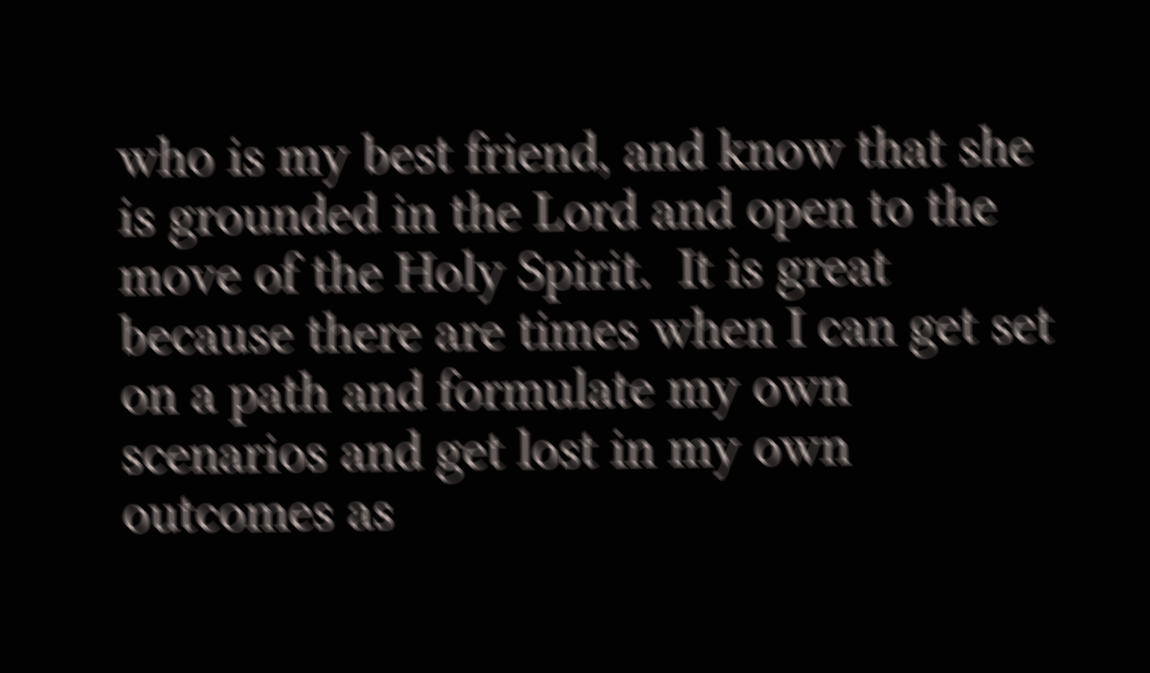who is my best friend, and know that she is grounded in the Lord and open to the move of the Holy Spirit.  It is great because there are times when I can get set on a path and formulate my own scenarios and get lost in my own outcomes as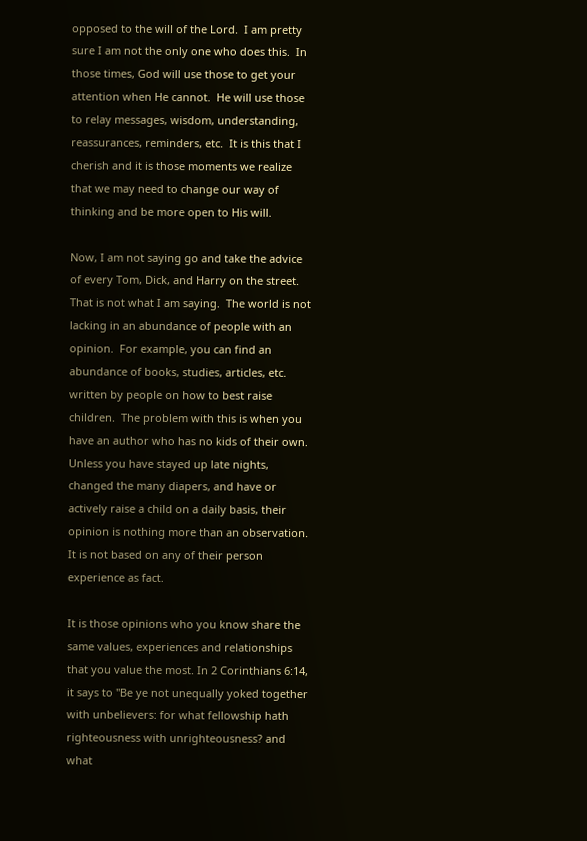opposed to the will of the Lord.  I am pretty sure I am not the only one who does this.  In those times, God will use those to get your attention when He cannot.  He will use those to relay messages, wisdom, understanding, reassurances, reminders, etc.  It is this that I cherish and it is those moments we realize that we may need to change our way of thinking and be more open to His will.

Now, I am not saying go and take the advice of every Tom, Dick, and Harry on the street.  That is not what I am saying.  The world is not lacking in an abundance of people with an opinion.  For example, you can find an abundance of books, studies, articles, etc. written by people on how to best raise children.  The problem with this is when you have an author who has no kids of their own.  Unless you have stayed up late nights, changed the many diapers, and have or actively raise a child on a daily basis, their opinion is nothing more than an observation.  It is not based on any of their person experience as fact.

It is those opinions who you know share the same values, experiences and relationships that you value the most. In 2 Corinthians 6:14, it says to "Be ye not unequally yoked together with unbelievers: for what fellowship hath righteousness with unrighteousness? and what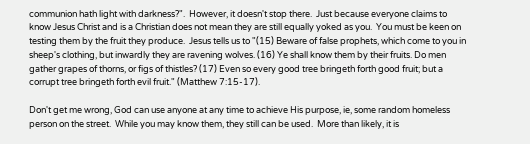communion hath light with darkness?".  However, it doesn't stop there.  Just because everyone claims to know Jesus Christ and is a Christian does not mean they are still equally yoked as you.  You must be keen on testing them by the fruit they produce.  Jesus tells us to "(15) Beware of false prophets, which come to you in sheep's clothing, but inwardly they are ravening wolves. (16) Ye shall know them by their fruits. Do men gather grapes of thorns, or figs of thistles? (17) Even so every good tree bringeth forth good fruit; but a corrupt tree bringeth forth evil fruit." (Matthew 7:15-17).

Don't get me wrong, God can use anyone at any time to achieve His purpose, ie, some random homeless person on the street.  While you may know them, they still can be used.  More than likely, it is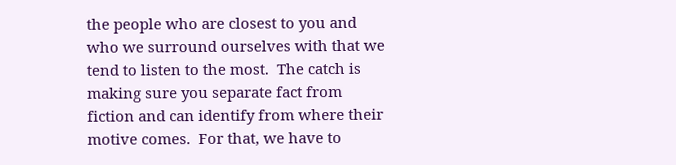the people who are closest to you and who we surround ourselves with that we tend to listen to the most.  The catch is making sure you separate fact from fiction and can identify from where their motive comes.  For that, we have to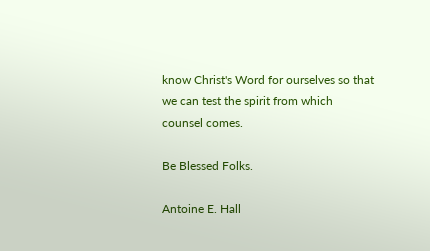know Christ's Word for ourselves so that we can test the spirit from which counsel comes.

Be Blessed Folks.

Antoine E. Hall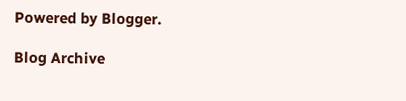Powered by Blogger.

Blog Archive